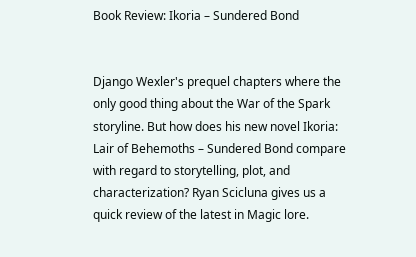Book Review: Ikoria – Sundered Bond


Django Wexler's prequel chapters where the only good thing about the War of the Spark storyline. But how does his new novel Ikoria: Lair of Behemoths – Sundered Bond compare with regard to storytelling, plot, and characterization? Ryan Scicluna gives us a quick review of the latest in Magic lore.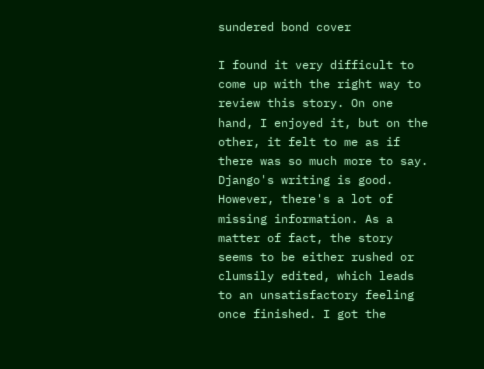sundered bond cover

I found it very difficult to come up with the right way to review this story. On one hand, I enjoyed it, but on the other, it felt to me as if there was so much more to say. Django's writing is good. However, there's a lot of missing information. As a matter of fact, the story seems to be either rushed or clumsily edited, which leads to an unsatisfactory feeling once finished. I got the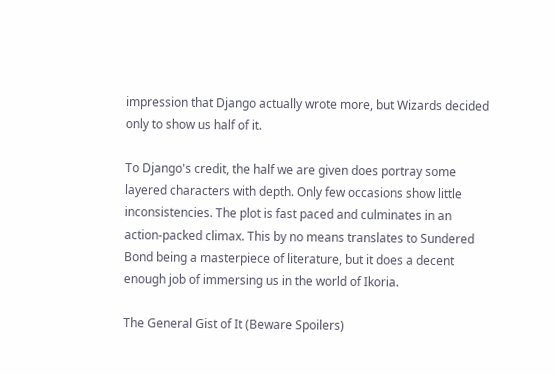impression that Django actually wrote more, but Wizards decided only to show us half of it.

To Django's credit, the half we are given does portray some layered characters with depth. Only few occasions show little inconsistencies. The plot is fast paced and culminates in an action-packed climax. This by no means translates to Sundered Bond being a masterpiece of literature, but it does a decent enough job of immersing us in the world of Ikoria.

The General Gist of It (Beware Spoilers)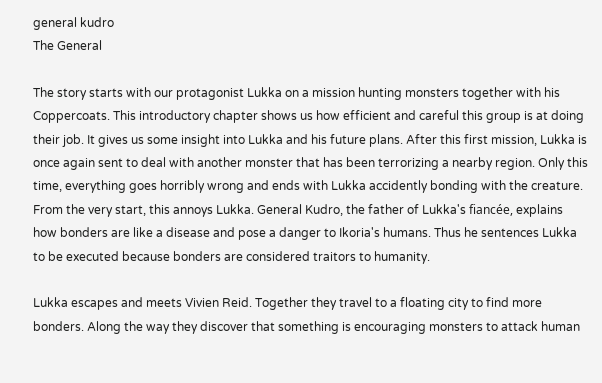general kudro
The General

The story starts with our protagonist Lukka on a mission hunting monsters together with his Coppercoats. This introductory chapter shows us how efficient and careful this group is at doing their job. It gives us some insight into Lukka and his future plans. After this first mission, Lukka is once again sent to deal with another monster that has been terrorizing a nearby region. Only this time, everything goes horribly wrong and ends with Lukka accidently bonding with the creature. From the very start, this annoys Lukka. General Kudro, the father of Lukka's fiancée, explains how bonders are like a disease and pose a danger to Ikoria's humans. Thus he sentences Lukka to be executed because bonders are considered traitors to humanity.

Lukka escapes and meets Vivien Reid. Together they travel to a floating city to find more bonders. Along the way they discover that something is encouraging monsters to attack human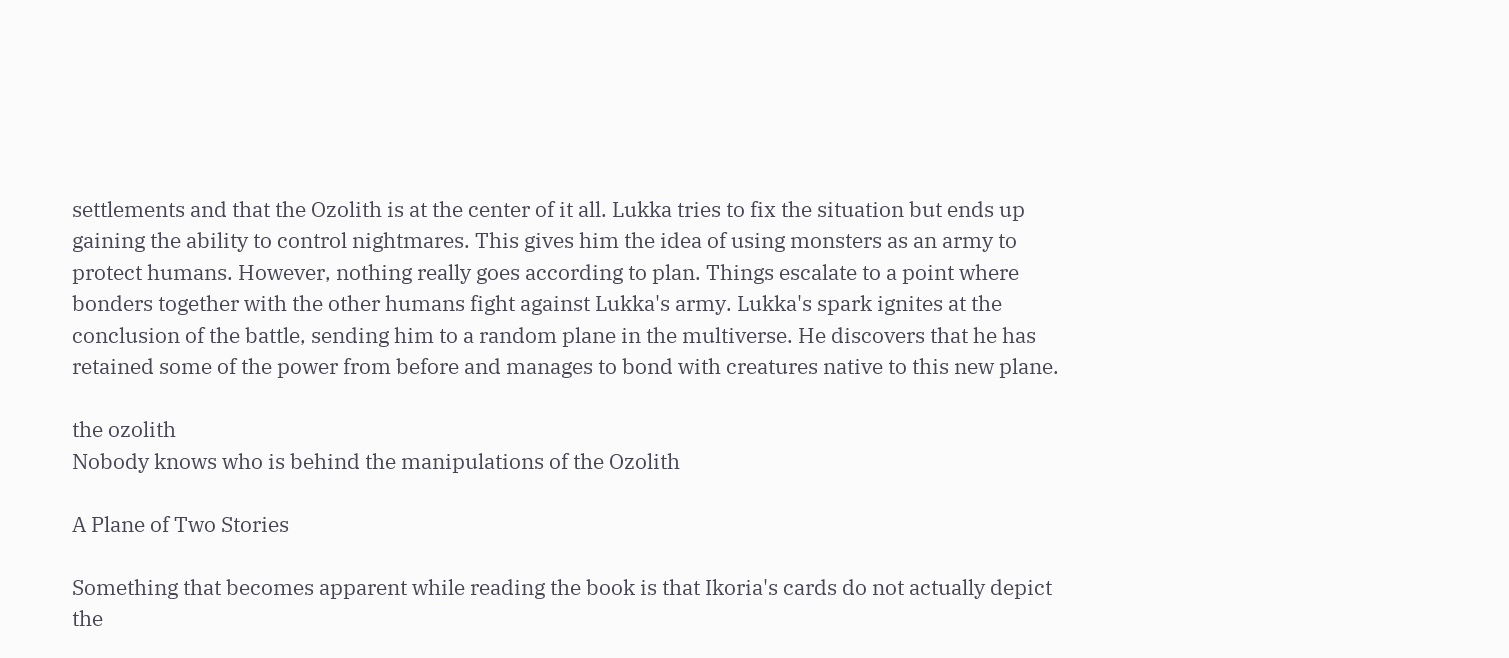settlements and that the Ozolith is at the center of it all. Lukka tries to fix the situation but ends up gaining the ability to control nightmares. This gives him the idea of using monsters as an army to protect humans. However, nothing really goes according to plan. Things escalate to a point where bonders together with the other humans fight against Lukka's army. Lukka's spark ignites at the conclusion of the battle, sending him to a random plane in the multiverse. He discovers that he has retained some of the power from before and manages to bond with creatures native to this new plane.

the ozolith
Nobody knows who is behind the manipulations of the Ozolith

A Plane of Two Stories

Something that becomes apparent while reading the book is that Ikoria's cards do not actually depict the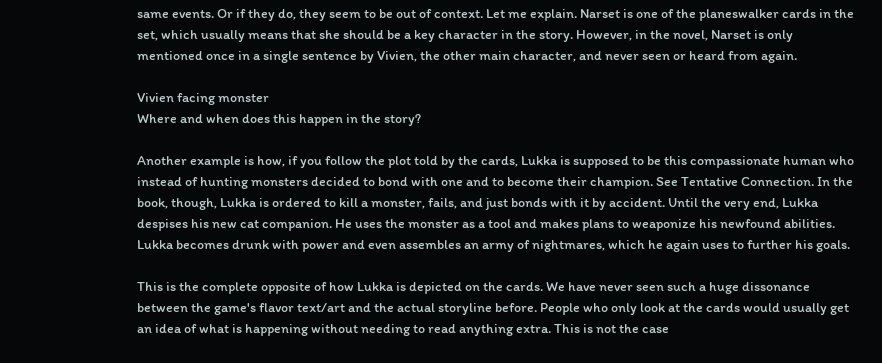same events. Or if they do, they seem to be out of context. Let me explain. Narset is one of the planeswalker cards in the set, which usually means that she should be a key character in the story. However, in the novel, Narset is only mentioned once in a single sentence by Vivien, the other main character, and never seen or heard from again.

Vivien facing monster
Where and when does this happen in the story?

Another example is how, if you follow the plot told by the cards, Lukka is supposed to be this compassionate human who instead of hunting monsters decided to bond with one and to become their champion. See Tentative Connection. In the book, though, Lukka is ordered to kill a monster, fails, and just bonds with it by accident. Until the very end, Lukka despises his new cat companion. He uses the monster as a tool and makes plans to weaponize his newfound abilities. Lukka becomes drunk with power and even assembles an army of nightmares, which he again uses to further his goals.

This is the complete opposite of how Lukka is depicted on the cards. We have never seen such a huge dissonance between the game's flavor text/art and the actual storyline before. People who only look at the cards would usually get an idea of what is happening without needing to read anything extra. This is not the case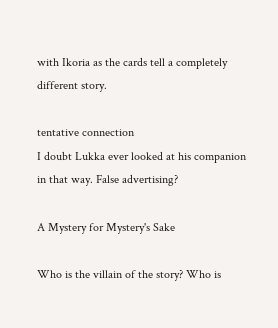with Ikoria as the cards tell a completely different story.

tentative connection
I doubt Lukka ever looked at his companion in that way. False advertising?

A Mystery for Mystery's Sake

Who is the villain of the story? Who is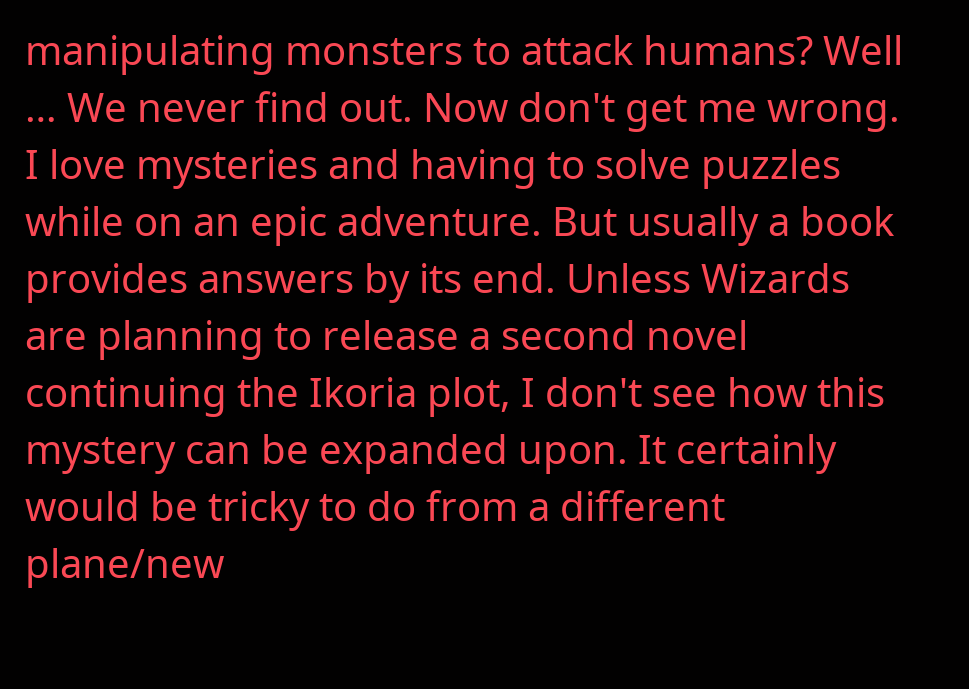manipulating monsters to attack humans? Well … We never find out. Now don't get me wrong. I love mysteries and having to solve puzzles while on an epic adventure. But usually a book provides answers by its end. Unless Wizards are planning to release a second novel continuing the Ikoria plot, I don't see how this mystery can be expanded upon. It certainly would be tricky to do from a different plane/new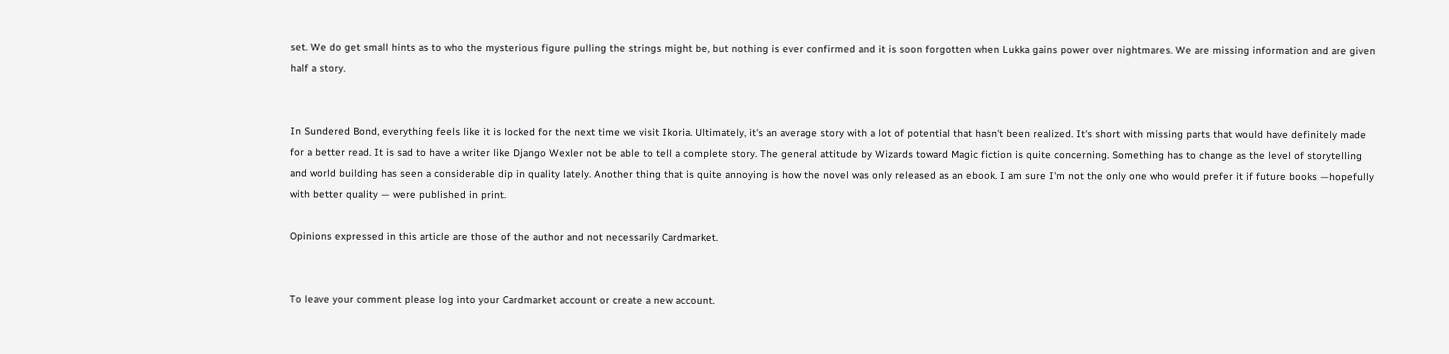set. We do get small hints as to who the mysterious figure pulling the strings might be, but nothing is ever confirmed and it is soon forgotten when Lukka gains power over nightmares. We are missing information and are given half a story.


In Sundered Bond, everything feels like it is locked for the next time we visit Ikoria. Ultimately, it's an average story with a lot of potential that hasn't been realized. It's short with missing parts that would have definitely made for a better read. It is sad to have a writer like Django Wexler not be able to tell a complete story. The general attitude by Wizards toward Magic fiction is quite concerning. Something has to change as the level of storytelling and world building has seen a considerable dip in quality lately. Another thing that is quite annoying is how the novel was only released as an ebook. I am sure I'm not the only one who would prefer it if future books —hopefully with better quality — were published in print.

Opinions expressed in this article are those of the author and not necessarily Cardmarket.


To leave your comment please log into your Cardmarket account or create a new account.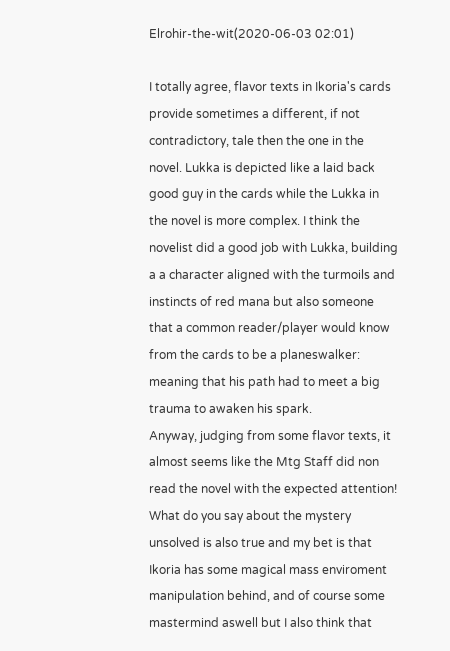Elrohir-the-wit(2020-06-03 02:01)

I totally agree, flavor texts in Ikoria's cards provide sometimes a different, if not contradictory, tale then the one in the novel. Lukka is depicted like a laid back good guy in the cards while the Lukka in the novel is more complex. I think the novelist did a good job with Lukka, building a a character aligned with the turmoils and instincts of red mana but also someone that a common reader/player would know from the cards to be a planeswalker: meaning that his path had to meet a big trauma to awaken his spark.
Anyway, judging from some flavor texts, it almost seems like the Mtg Staff did non read the novel with the expected attention!
What do you say about the mystery unsolved is also true and my bet is that Ikoria has some magical mass enviroment manipulation behind, and of course some mastermind aswell but I also think that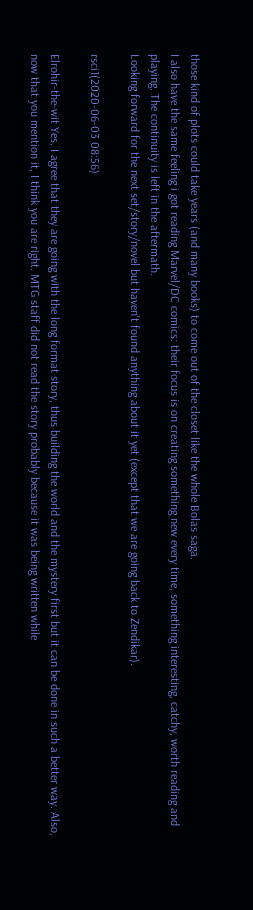those kind of plots could take years (and many books) to come out of the closet like the whole Bolas saga.
I also have the same feeling i got reading Marvel/DC comics: their focus is on creating something new every time, something interesting, catchy, worth reading and playing. The continuity is left in the aftermath.
Looking forward for the next set/story/novel but haven't found anything about it yet (except that we are going back to Zendikar).

rsci1(2020-06-03 08:56)

Elrohir-the-wit Yes, I agree that they are going with the long format story, thus building the world and the mystery first but it can be done in such a better way. Also, now that you mention it, I think you are right. MTG staff did not read the story probably because it was being written while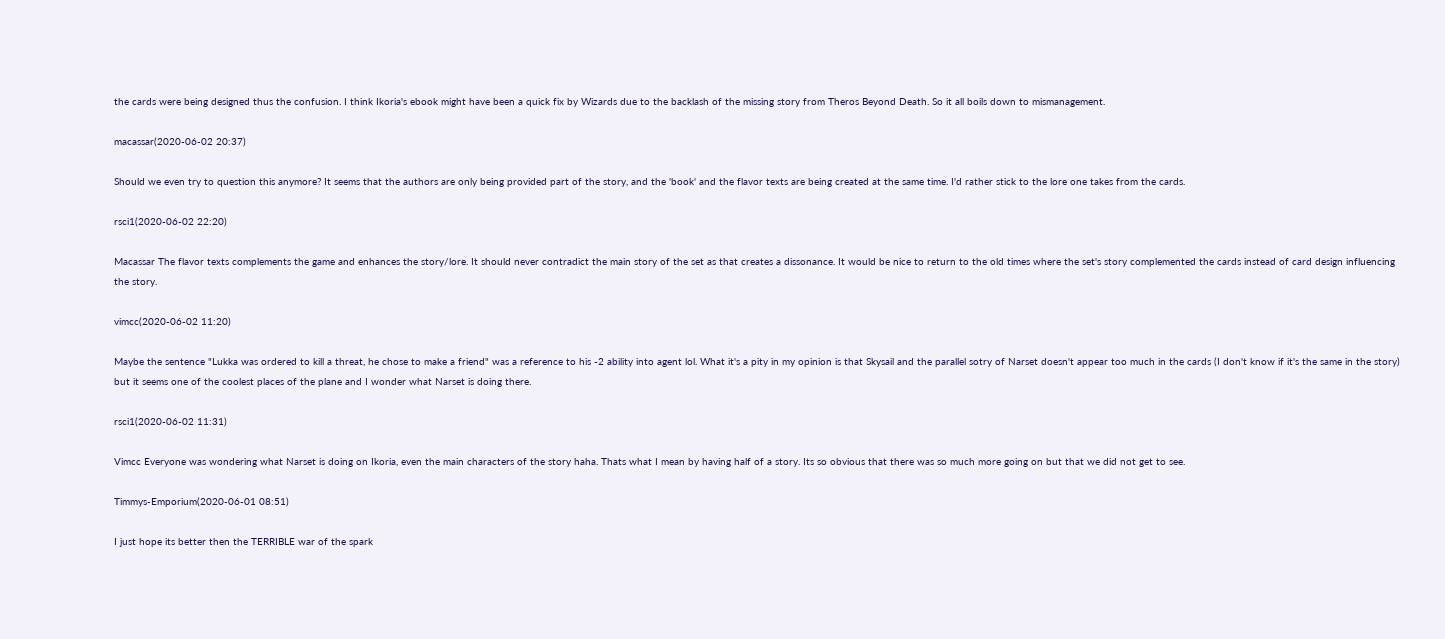the cards were being designed thus the confusion. I think Ikoria's ebook might have been a quick fix by Wizards due to the backlash of the missing story from Theros Beyond Death. So it all boils down to mismanagement.

macassar(2020-06-02 20:37)

Should we even try to question this anymore? It seems that the authors are only being provided part of the story, and the 'book' and the flavor texts are being created at the same time. I'd rather stick to the lore one takes from the cards.

rsci1(2020-06-02 22:20)

Macassar The flavor texts complements the game and enhances the story/lore. It should never contradict the main story of the set as that creates a dissonance. It would be nice to return to the old times where the set's story complemented the cards instead of card design influencing the story.

vimcc(2020-06-02 11:20)

Maybe the sentence "Lukka was ordered to kill a threat, he chose to make a friend" was a reference to his -2 ability into agent lol. What it's a pity in my opinion is that Skysail and the parallel sotry of Narset doesn't appear too much in the cards (I don't know if it's the same in the story) but it seems one of the coolest places of the plane and I wonder what Narset is doing there.

rsci1(2020-06-02 11:31)

Vimcc Everyone was wondering what Narset is doing on Ikoria, even the main characters of the story haha. Thats what I mean by having half of a story. Its so obvious that there was so much more going on but that we did not get to see.

Timmys-Emporium(2020-06-01 08:51)

I just hope its better then the TERRIBLE war of the spark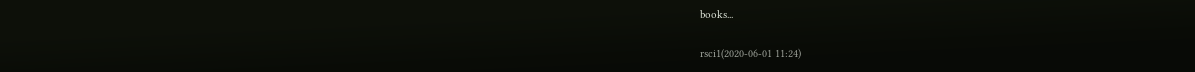books...

rsci1(2020-06-01 11:24)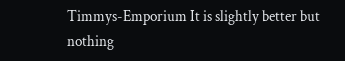Timmys-Emporium It is slightly better but nothing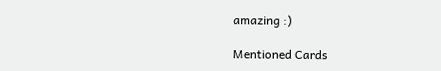amazing :)

Mentioned Cards